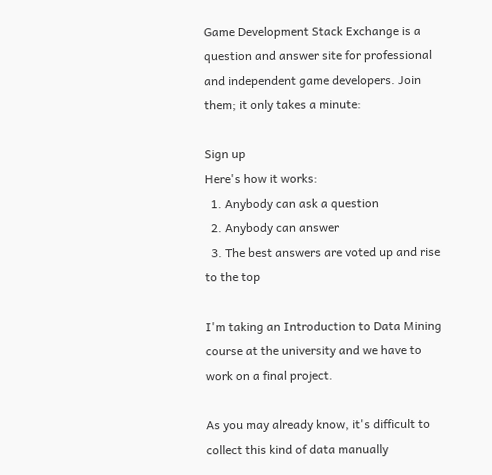Game Development Stack Exchange is a question and answer site for professional and independent game developers. Join them; it only takes a minute:

Sign up
Here's how it works:
  1. Anybody can ask a question
  2. Anybody can answer
  3. The best answers are voted up and rise to the top

I'm taking an Introduction to Data Mining course at the university and we have to work on a final project.

As you may already know, it's difficult to collect this kind of data manually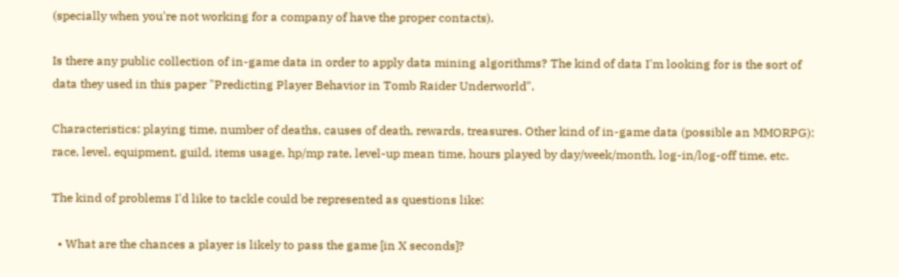(specially when you're not working for a company of have the proper contacts).

Is there any public collection of in-game data in order to apply data mining algorithms? The kind of data I'm looking for is the sort of data they used in this paper "Predicting Player Behavior in Tomb Raider Underworld".

Characteristics: playing time, number of deaths, causes of death, rewards, treasures. Other kind of in-game data (possible an MMORPG): race, level, equipment, guild, items usage, hp/mp rate, level-up mean time, hours played by day/week/month, log-in/log-off time, etc.

The kind of problems I'd like to tackle could be represented as questions like:

  • What are the chances a player is likely to pass the game [in X seconds]?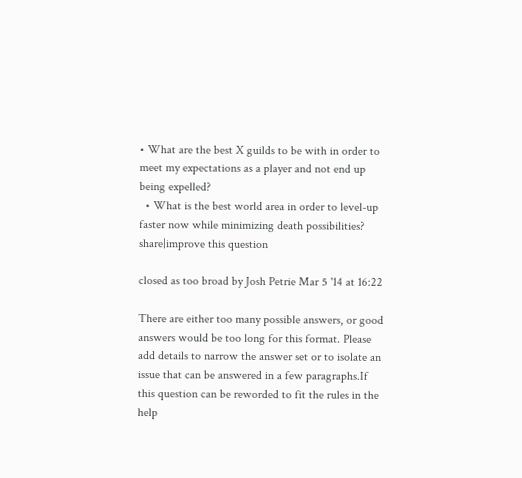• What are the best X guilds to be with in order to meet my expectations as a player and not end up being expelled?
  • What is the best world area in order to level-up faster now while minimizing death possibilities?
share|improve this question

closed as too broad by Josh Petrie Mar 5 '14 at 16:22

There are either too many possible answers, or good answers would be too long for this format. Please add details to narrow the answer set or to isolate an issue that can be answered in a few paragraphs.If this question can be reworded to fit the rules in the help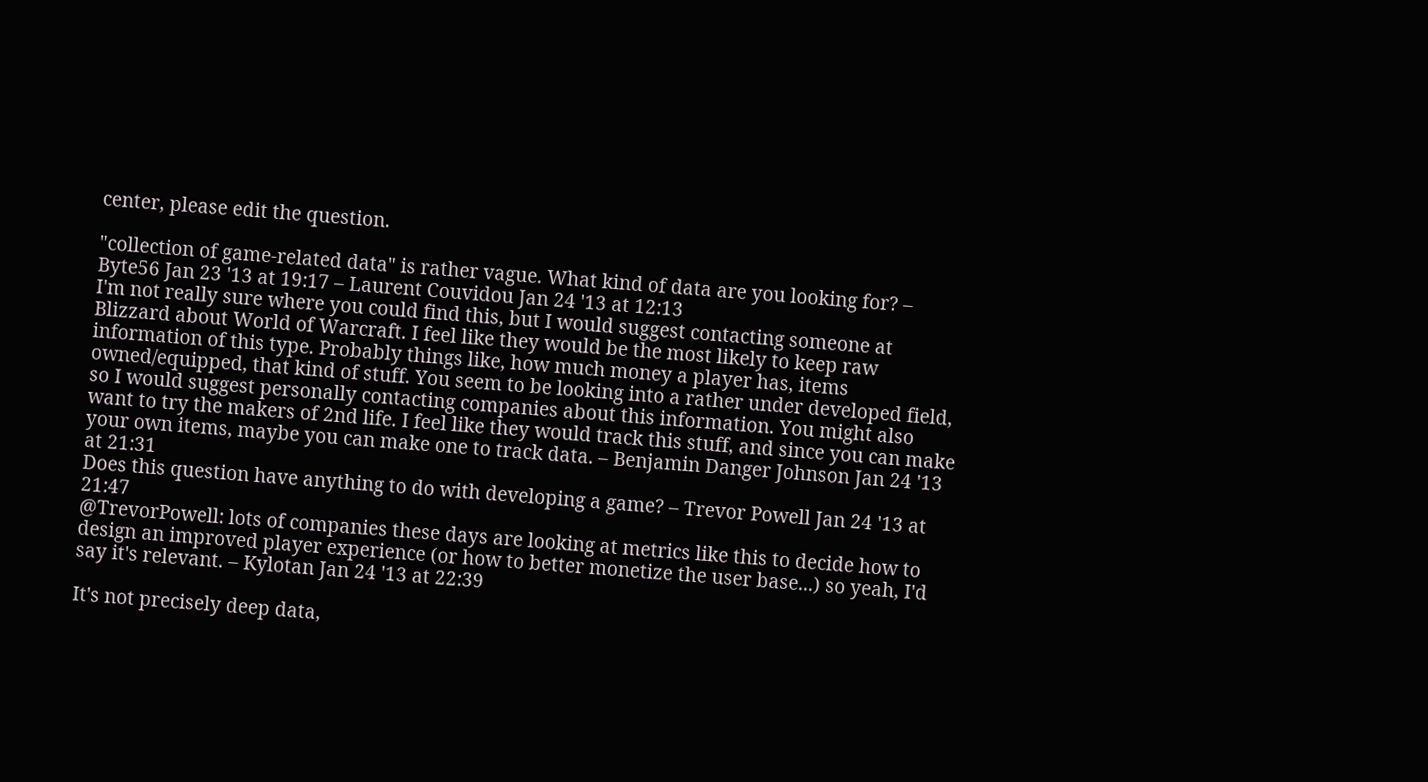center, please edit the question.

"collection of game-related data" is rather vague. What kind of data are you looking for? – Byte56 Jan 23 '13 at 19:17 – Laurent Couvidou Jan 24 '13 at 12:13
I'm not really sure where you could find this, but I would suggest contacting someone at Blizzard about World of Warcraft. I feel like they would be the most likely to keep raw information of this type. Probably things like, how much money a player has, items owned/equipped, that kind of stuff. You seem to be looking into a rather under developed field, so I would suggest personally contacting companies about this information. You might also want to try the makers of 2nd life. I feel like they would track this stuff, and since you can make your own items, maybe you can make one to track data. – Benjamin Danger Johnson Jan 24 '13 at 21:31
Does this question have anything to do with developing a game? – Trevor Powell Jan 24 '13 at 21:47
@TrevorPowell: lots of companies these days are looking at metrics like this to decide how to design an improved player experience (or how to better monetize the user base...) so yeah, I'd say it's relevant. – Kylotan Jan 24 '13 at 22:39

It's not precisely deep data,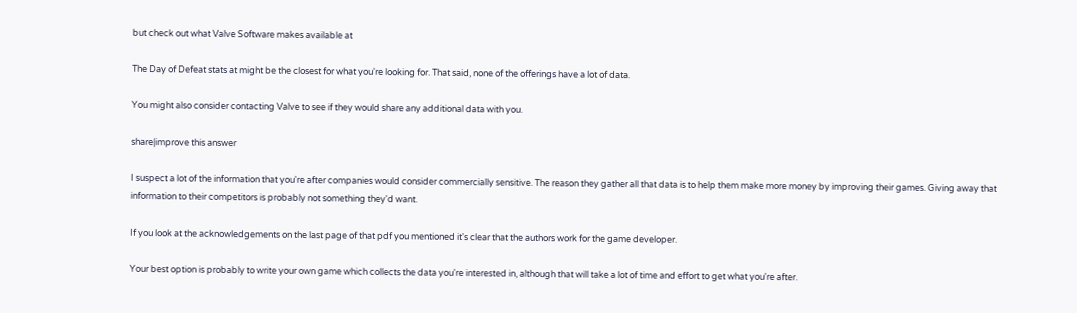but check out what Valve Software makes available at

The Day of Defeat stats at might be the closest for what you're looking for. That said, none of the offerings have a lot of data.

You might also consider contacting Valve to see if they would share any additional data with you.

share|improve this answer

I suspect a lot of the information that you're after companies would consider commercially sensitive. The reason they gather all that data is to help them make more money by improving their games. Giving away that information to their competitors is probably not something they'd want.

If you look at the acknowledgements on the last page of that pdf you mentioned it's clear that the authors work for the game developer.

Your best option is probably to write your own game which collects the data you're interested in, although that will take a lot of time and effort to get what you're after.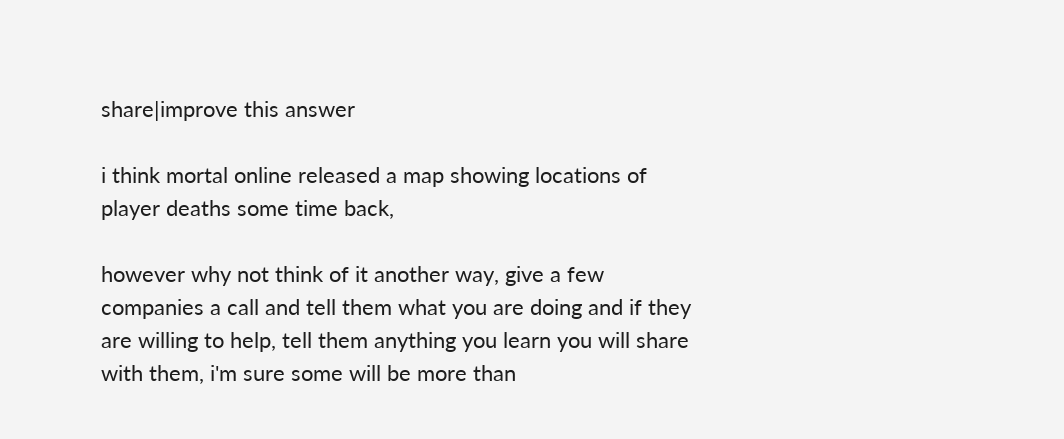share|improve this answer

i think mortal online released a map showing locations of player deaths some time back,

however why not think of it another way, give a few companies a call and tell them what you are doing and if they are willing to help, tell them anything you learn you will share with them, i'm sure some will be more than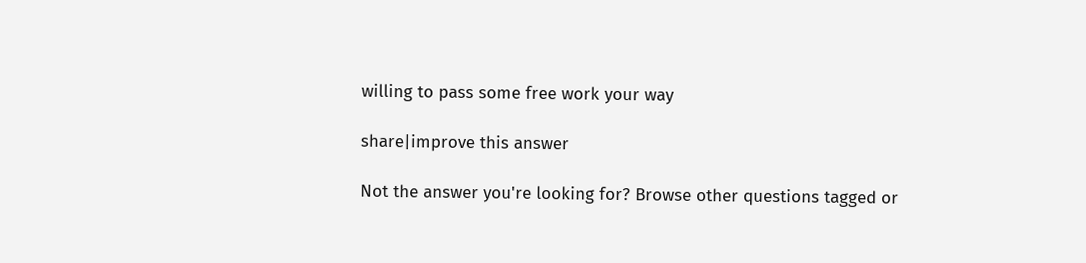willing to pass some free work your way

share|improve this answer

Not the answer you're looking for? Browse other questions tagged or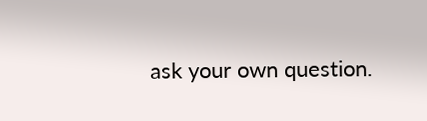ask your own question.